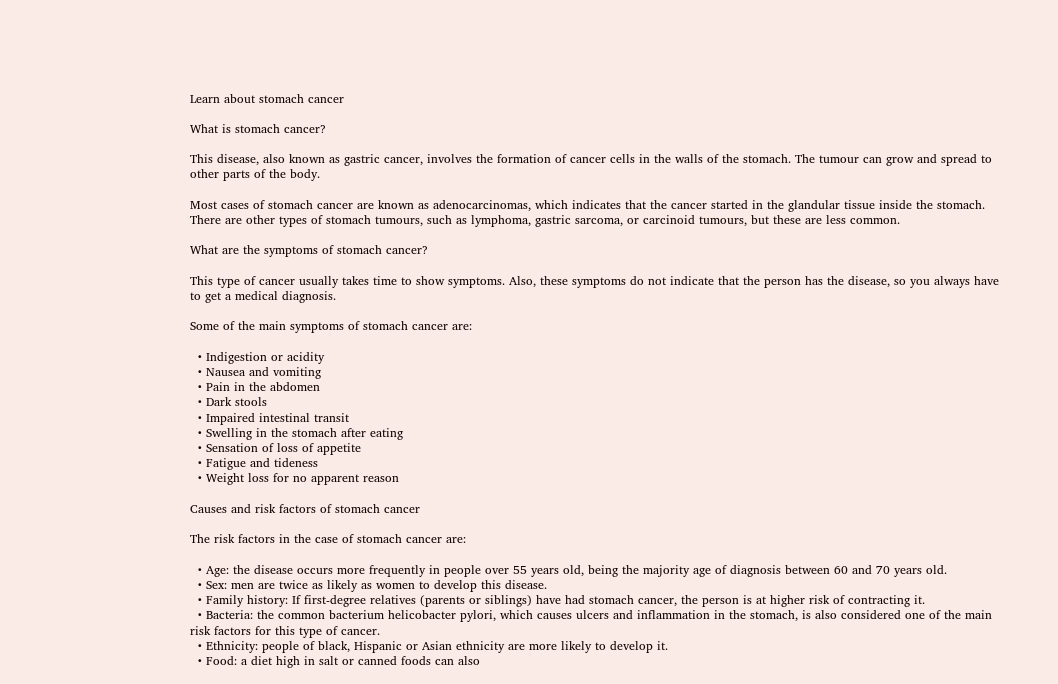Learn about stomach cancer

What is stomach cancer?

This disease, also known as gastric cancer, involves the formation of cancer cells in the walls of the stomach. The tumour can grow and spread to other parts of the body.

Most cases of stomach cancer are known as adenocarcinomas, which indicates that the cancer started in the glandular tissue inside the stomach. There are other types of stomach tumours, such as lymphoma, gastric sarcoma, or carcinoid tumours, but these are less common.

What are the symptoms of stomach cancer?

This type of cancer usually takes time to show symptoms. Also, these symptoms do not indicate that the person has the disease, so you always have to get a medical diagnosis.

Some of the main symptoms of stomach cancer are:

  • Indigestion or acidity
  • Nausea and vomiting
  • Pain in the abdomen
  • Dark stools
  • Impaired intestinal transit
  • Swelling in the stomach after eating
  • Sensation of loss of appetite
  • Fatigue and tideness
  • Weight loss for no apparent reason

Causes and risk factors of stomach cancer

The risk factors in the case of stomach cancer are:

  • Age: the disease occurs more frequently in people over 55 years old, being the majority age of diagnosis between 60 and 70 years old.
  • Sex: men are twice as likely as women to develop this disease.
  • Family history: If first-degree relatives (parents or siblings) have had stomach cancer, the person is at higher risk of contracting it.
  • Bacteria: the common bacterium helicobacter pylori, which causes ulcers and inflammation in the stomach, is also considered one of the main risk factors for this type of cancer.
  • Ethnicity: people of black, Hispanic or Asian ethnicity are more likely to develop it.
  • Food: a diet high in salt or canned foods can also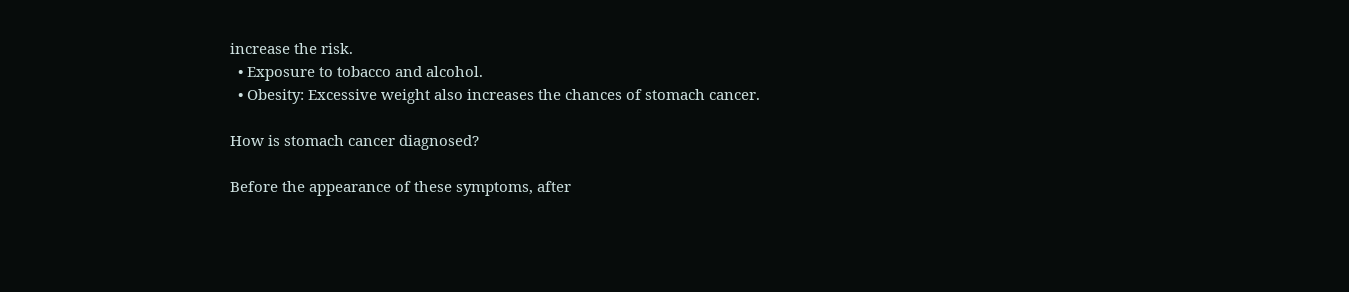increase the risk.
  • Exposure to tobacco and alcohol.
  • Obesity: Excessive weight also increases the chances of stomach cancer.

How is stomach cancer diagnosed?

Before the appearance of these symptoms, after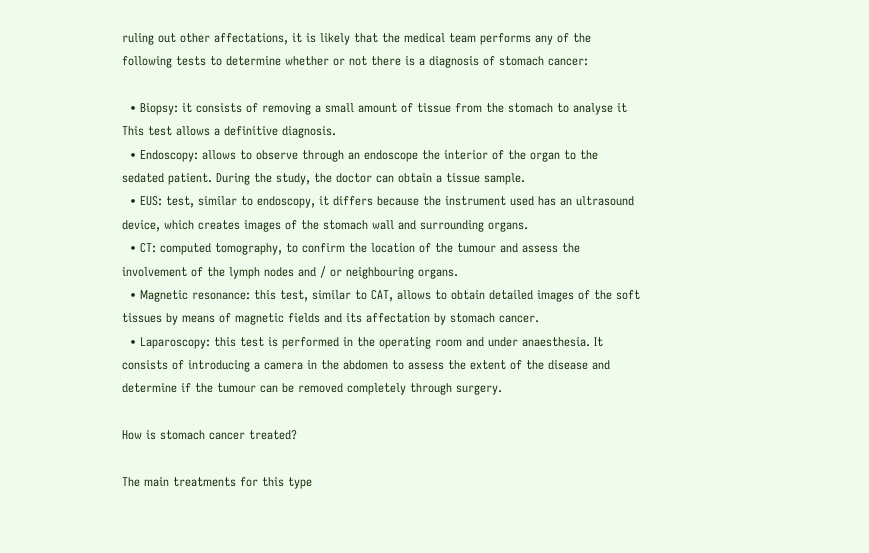ruling out other affectations, it is likely that the medical team performs any of the following tests to determine whether or not there is a diagnosis of stomach cancer:

  • Biopsy: it consists of removing a small amount of tissue from the stomach to analyse it This test allows a definitive diagnosis.
  • Endoscopy: allows to observe through an endoscope the interior of the organ to the sedated patient. During the study, the doctor can obtain a tissue sample.
  • EUS: test, similar to endoscopy, it differs because the instrument used has an ultrasound device, which creates images of the stomach wall and surrounding organs.
  • CT: computed tomography, to confirm the location of the tumour and assess the involvement of the lymph nodes and / or neighbouring organs.
  • Magnetic resonance: this test, similar to CAT, allows to obtain detailed images of the soft tissues by means of magnetic fields and its affectation by stomach cancer.
  • Laparoscopy: this test is performed in the operating room and under anaesthesia. It consists of introducing a camera in the abdomen to assess the extent of the disease and determine if the tumour can be removed completely through surgery.

How is stomach cancer treated?

The main treatments for this type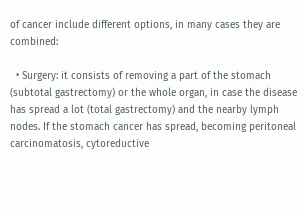of cancer include different options, in many cases they are combined:

  • Surgery: it consists of removing a part of the stomach (subtotal gastrectomy) or the whole organ, in case the disease has spread a lot (total gastrectomy) and the nearby lymph nodes. If the stomach cancer has spread, becoming peritoneal carcinomatosis, cytoreductive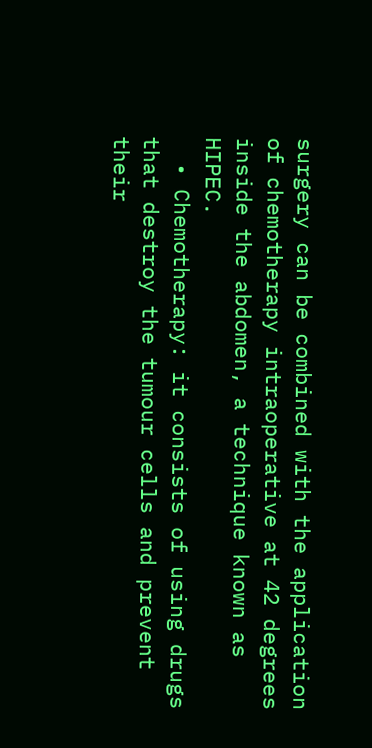surgery can be combined with the application of chemotherapy intraoperative at 42 degrees inside the abdomen, a technique known as HIPEC.
  • Chemotherapy: it consists of using drugs that destroy the tumour cells and prevent their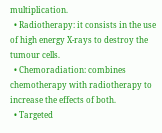multiplication.
  • Radiotherapy: it consists in the use of high energy X-rays to destroy the tumour cells.
  • Chemoradiation: combines chemotherapy with radiotherapy to increase the effects of both.
  • Targeted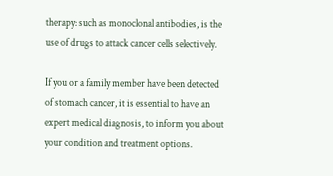therapy: such as monoclonal antibodies, is the use of drugs to attack cancer cells selectively.

If you or a family member have been detected of stomach cancer, it is essential to have an expert medical diagnosis, to inform you about your condition and treatment options.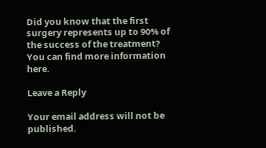Did you know that the first surgery represents up to 90% of the success of the treatment? You can find more information here.

Leave a Reply

Your email address will not be published.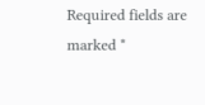Required fields are marked *